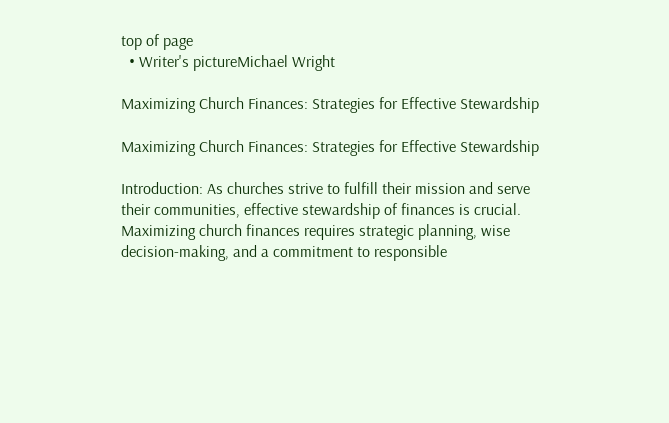top of page
  • Writer's pictureMichael Wright

Maximizing Church Finances: Strategies for Effective Stewardship

Maximizing Church Finances: Strategies for Effective Stewardship

Introduction: As churches strive to fulfill their mission and serve their communities, effective stewardship of finances is crucial. Maximizing church finances requires strategic planning, wise decision-making, and a commitment to responsible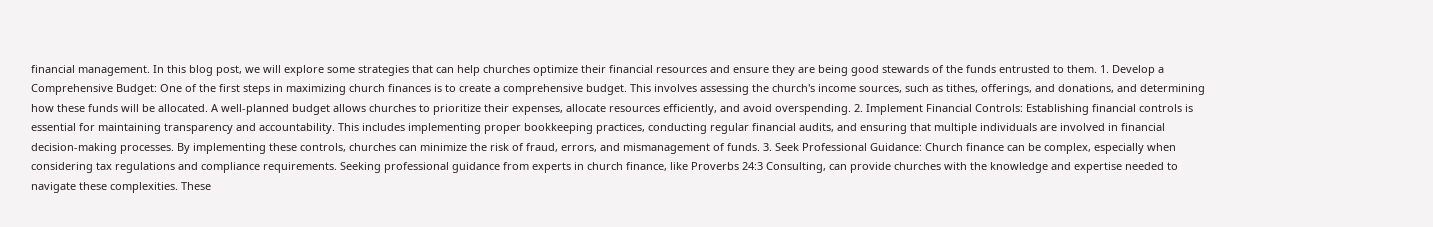financial management. In this blog post, we will explore some strategies that can help churches optimize their financial resources and ensure they are being good stewards of the funds entrusted to them. 1. Develop a Comprehensive Budget: One of the first steps in maximizing church finances is to create a comprehensive budget. This involves assessing the church's income sources, such as tithes, offerings, and donations, and determining how these funds will be allocated. A well-planned budget allows churches to prioritize their expenses, allocate resources efficiently, and avoid overspending. 2. Implement Financial Controls: Establishing financial controls is essential for maintaining transparency and accountability. This includes implementing proper bookkeeping practices, conducting regular financial audits, and ensuring that multiple individuals are involved in financial decision-making processes. By implementing these controls, churches can minimize the risk of fraud, errors, and mismanagement of funds. 3. Seek Professional Guidance: Church finance can be complex, especially when considering tax regulations and compliance requirements. Seeking professional guidance from experts in church finance, like Proverbs 24:3 Consulting, can provide churches with the knowledge and expertise needed to navigate these complexities. These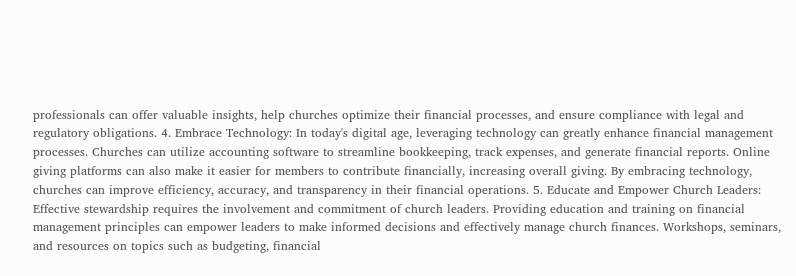professionals can offer valuable insights, help churches optimize their financial processes, and ensure compliance with legal and regulatory obligations. 4. Embrace Technology: In today's digital age, leveraging technology can greatly enhance financial management processes. Churches can utilize accounting software to streamline bookkeeping, track expenses, and generate financial reports. Online giving platforms can also make it easier for members to contribute financially, increasing overall giving. By embracing technology, churches can improve efficiency, accuracy, and transparency in their financial operations. 5. Educate and Empower Church Leaders: Effective stewardship requires the involvement and commitment of church leaders. Providing education and training on financial management principles can empower leaders to make informed decisions and effectively manage church finances. Workshops, seminars, and resources on topics such as budgeting, financial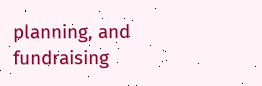planning, and fundraising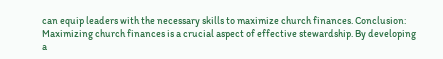can equip leaders with the necessary skills to maximize church finances. Conclusion: Maximizing church finances is a crucial aspect of effective stewardship. By developing a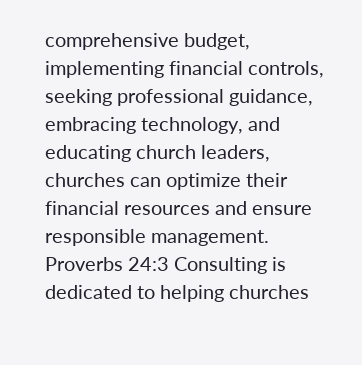comprehensive budget, implementing financial controls, seeking professional guidance, embracing technology, and educating church leaders, churches can optimize their financial resources and ensure responsible management. Proverbs 24:3 Consulting is dedicated to helping churches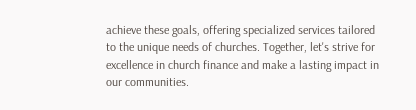achieve these goals, offering specialized services tailored to the unique needs of churches. Together, let's strive for excellence in church finance and make a lasting impact in our communities.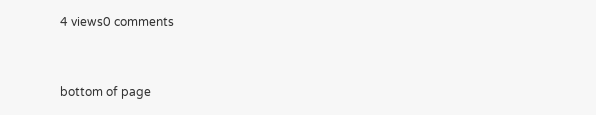4 views0 comments


bottom of page